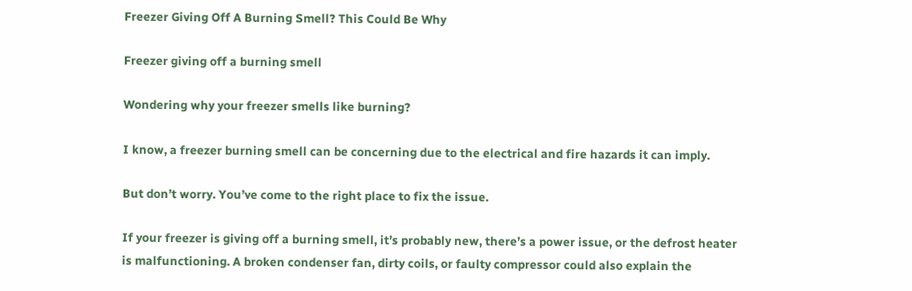Freezer Giving Off A Burning Smell? This Could Be Why

Freezer giving off a burning smell

Wondering why your freezer smells like burning?

I know, a freezer burning smell can be concerning due to the electrical and fire hazards it can imply.

But don’t worry. You’ve come to the right place to fix the issue.

If your freezer is giving off a burning smell, it’s probably new, there’s a power issue, or the defrost heater is malfunctioning. A broken condenser fan, dirty coils, or faulty compressor could also explain the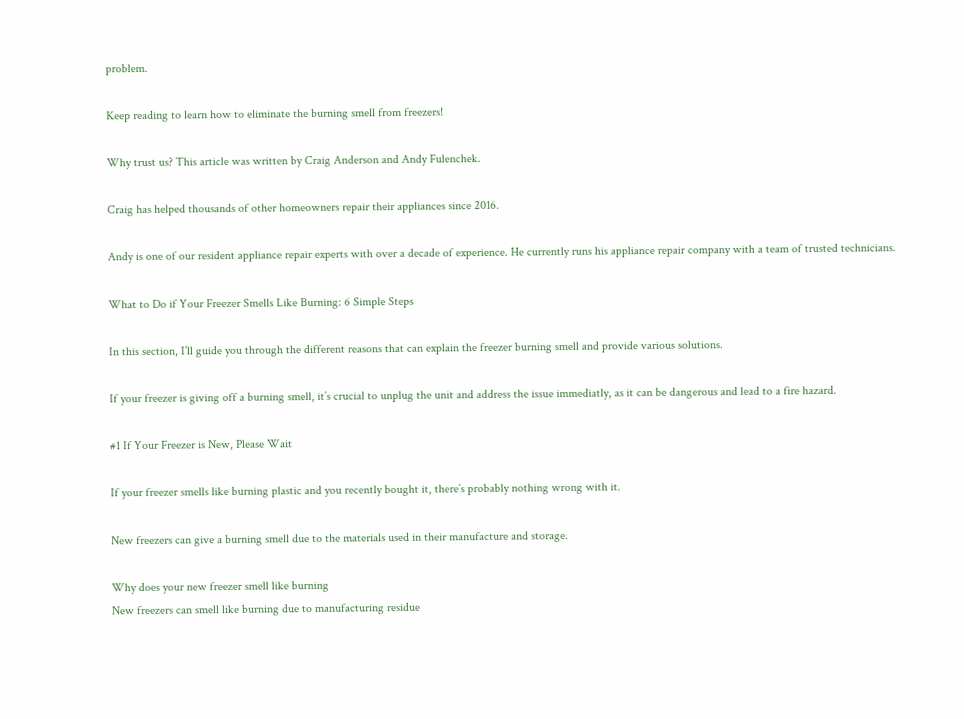problem.

Keep reading to learn how to eliminate the burning smell from freezers!

Why trust us? This article was written by Craig Anderson and Andy Fulenchek.

Craig has helped thousands of other homeowners repair their appliances since 2016.

Andy is one of our resident appliance repair experts with over a decade of experience. He currently runs his appliance repair company with a team of trusted technicians.

What to Do if Your Freezer Smells Like Burning: 6 Simple Steps

In this section, I’ll guide you through the different reasons that can explain the freezer burning smell and provide various solutions.

If your freezer is giving off a burning smell, it’s crucial to unplug the unit and address the issue immediatly, as it can be dangerous and lead to a fire hazard.

#1 If Your Freezer is New, Please Wait

If your freezer smells like burning plastic and you recently bought it, there’s probably nothing wrong with it.

New freezers can give a burning smell due to the materials used in their manufacture and storage.

Why does your new freezer smell like burning
New freezers can smell like burning due to manufacturing residue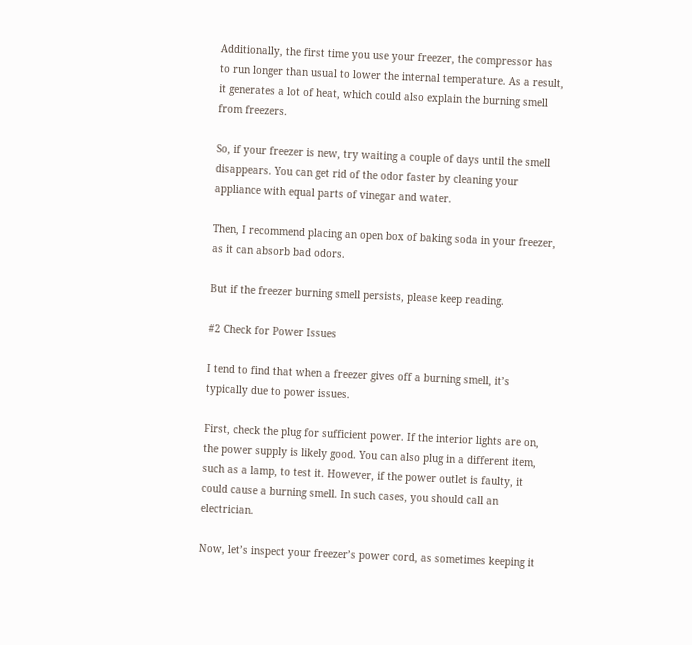Additionally, the first time you use your freezer, the compressor has to run longer than usual to lower the internal temperature. As a result, it generates a lot of heat, which could also explain the burning smell from freezers.

So, if your freezer is new, try waiting a couple of days until the smell disappears. You can get rid of the odor faster by cleaning your appliance with equal parts of vinegar and water.

Then, I recommend placing an open box of baking soda in your freezer, as it can absorb bad odors.

But if the freezer burning smell persists, please keep reading.

#2 Check for Power Issues

I tend to find that when a freezer gives off a burning smell, it’s typically due to power issues.

First, check the plug for sufficient power. If the interior lights are on, the power supply is likely good. You can also plug in a different item, such as a lamp, to test it. However, if the power outlet is faulty, it could cause a burning smell. In such cases, you should call an electrician.

Now, let’s inspect your freezer’s power cord, as sometimes keeping it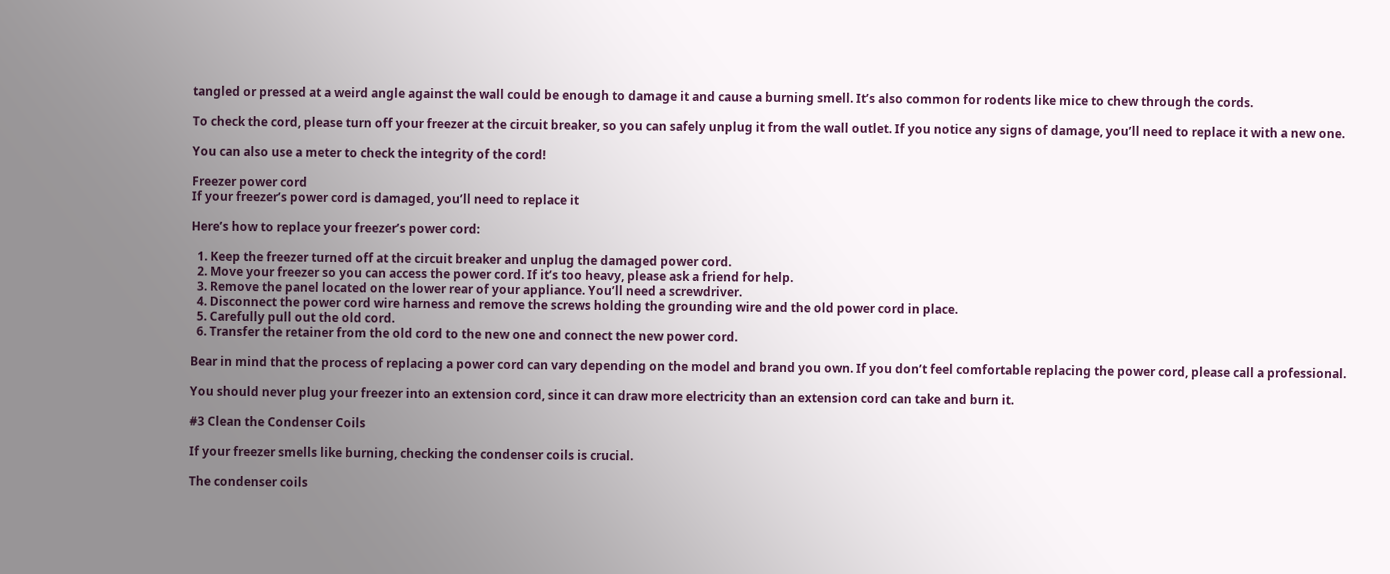tangled or pressed at a weird angle against the wall could be enough to damage it and cause a burning smell. It’s also common for rodents like mice to chew through the cords.

To check the cord, please turn off your freezer at the circuit breaker, so you can safely unplug it from the wall outlet. If you notice any signs of damage, you’ll need to replace it with a new one.

You can also use a meter to check the integrity of the cord!

Freezer power cord
If your freezer’s power cord is damaged, you’ll need to replace it

Here’s how to replace your freezer’s power cord:

  1. Keep the freezer turned off at the circuit breaker and unplug the damaged power cord.
  2. Move your freezer so you can access the power cord. If it’s too heavy, please ask a friend for help.
  3. Remove the panel located on the lower rear of your appliance. You’ll need a screwdriver.
  4. Disconnect the power cord wire harness and remove the screws holding the grounding wire and the old power cord in place.
  5. Carefully pull out the old cord.
  6. Transfer the retainer from the old cord to the new one and connect the new power cord.

Bear in mind that the process of replacing a power cord can vary depending on the model and brand you own. If you don’t feel comfortable replacing the power cord, please call a professional.

You should never plug your freezer into an extension cord, since it can draw more electricity than an extension cord can take and burn it.

#3 Clean the Condenser Coils

If your freezer smells like burning, checking the condenser coils is crucial.

The condenser coils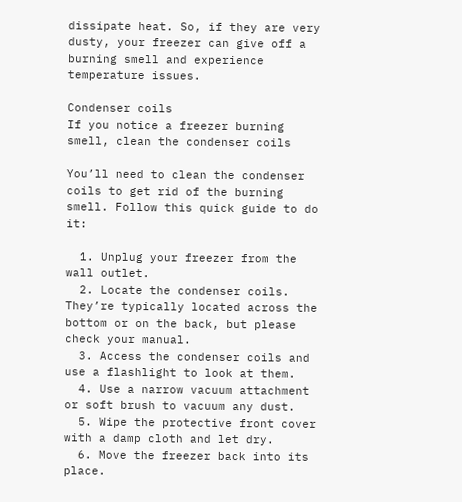dissipate heat. So, if they are very dusty, your freezer can give off a burning smell and experience temperature issues.

Condenser coils
If you notice a freezer burning smell, clean the condenser coils

You’ll need to clean the condenser coils to get rid of the burning smell. Follow this quick guide to do it:

  1. Unplug your freezer from the wall outlet.
  2. Locate the condenser coils. They’re typically located across the bottom or on the back, but please check your manual.
  3. Access the condenser coils and use a flashlight to look at them.
  4. Use a narrow vacuum attachment or soft brush to vacuum any dust.
  5. Wipe the protective front cover with a damp cloth and let dry.
  6. Move the freezer back into its place.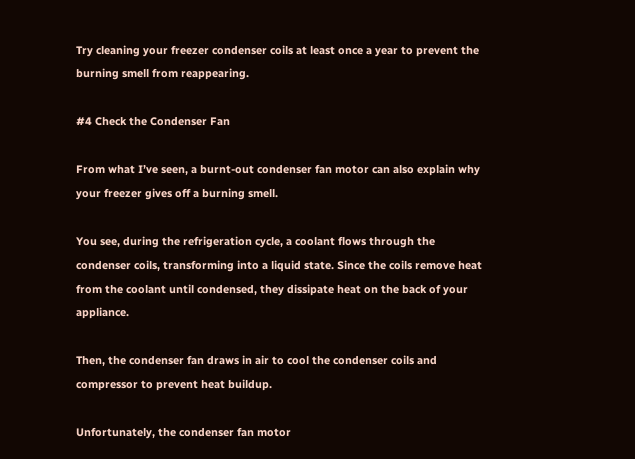Try cleaning your freezer condenser coils at least once a year to prevent the burning smell from reappearing.

#4 Check the Condenser Fan

From what I’ve seen, a burnt-out condenser fan motor can also explain why your freezer gives off a burning smell.

You see, during the refrigeration cycle, a coolant flows through the condenser coils, transforming into a liquid state. Since the coils remove heat from the coolant until condensed, they dissipate heat on the back of your appliance.

Then, the condenser fan draws in air to cool the condenser coils and compressor to prevent heat buildup.

Unfortunately, the condenser fan motor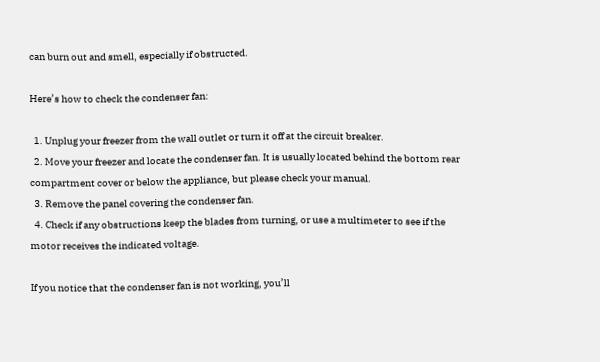can burn out and smell, especially if obstructed.

Here’s how to check the condenser fan:

  1. Unplug your freezer from the wall outlet or turn it off at the circuit breaker.
  2. Move your freezer and locate the condenser fan. It is usually located behind the bottom rear compartment cover or below the appliance, but please check your manual.
  3. Remove the panel covering the condenser fan.
  4. Check if any obstructions keep the blades from turning, or use a multimeter to see if the motor receives the indicated voltage.

If you notice that the condenser fan is not working, you’ll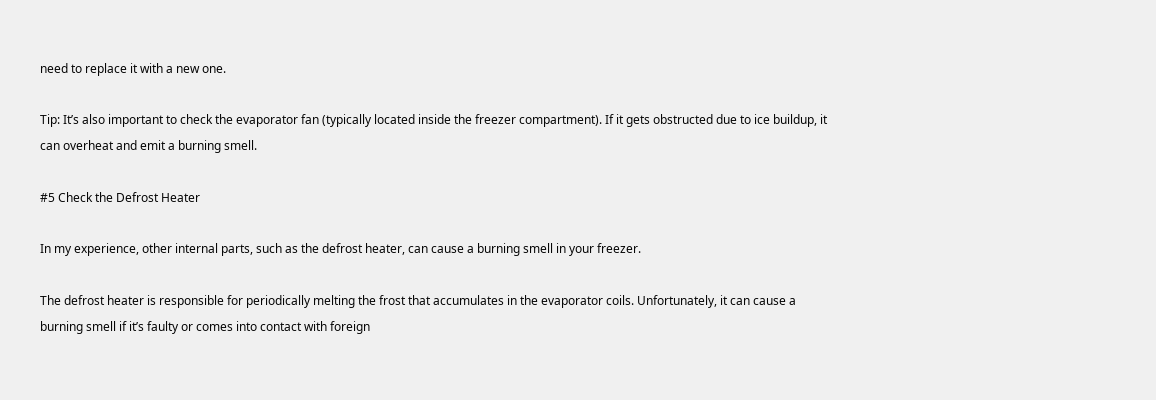need to replace it with a new one.

Tip: It’s also important to check the evaporator fan (typically located inside the freezer compartment). If it gets obstructed due to ice buildup, it can overheat and emit a burning smell.

#5 Check the Defrost Heater

In my experience, other internal parts, such as the defrost heater, can cause a burning smell in your freezer.

The defrost heater is responsible for periodically melting the frost that accumulates in the evaporator coils. Unfortunately, it can cause a burning smell if it’s faulty or comes into contact with foreign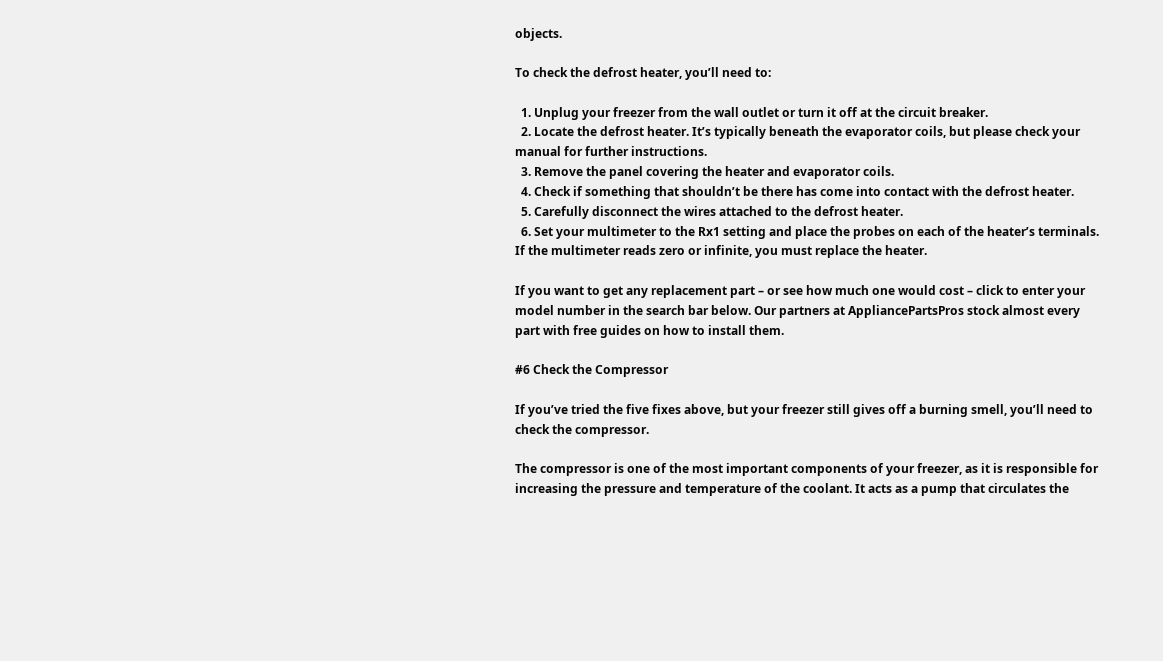objects.

To check the defrost heater, you’ll need to:

  1. Unplug your freezer from the wall outlet or turn it off at the circuit breaker.
  2. Locate the defrost heater. It’s typically beneath the evaporator coils, but please check your manual for further instructions.
  3. Remove the panel covering the heater and evaporator coils.
  4. Check if something that shouldn’t be there has come into contact with the defrost heater.
  5. Carefully disconnect the wires attached to the defrost heater.
  6. Set your multimeter to the Rx1 setting and place the probes on each of the heater’s terminals. If the multimeter reads zero or infinite, you must replace the heater.

If you want to get any replacement part – or see how much one would cost – click to enter your model number in the search bar below. Our partners at AppliancePartsPros stock almost every part with free guides on how to install them.

#6 Check the Compressor

If you’ve tried the five fixes above, but your freezer still gives off a burning smell, you’ll need to check the compressor.

The compressor is one of the most important components of your freezer, as it is responsible for increasing the pressure and temperature of the coolant. It acts as a pump that circulates the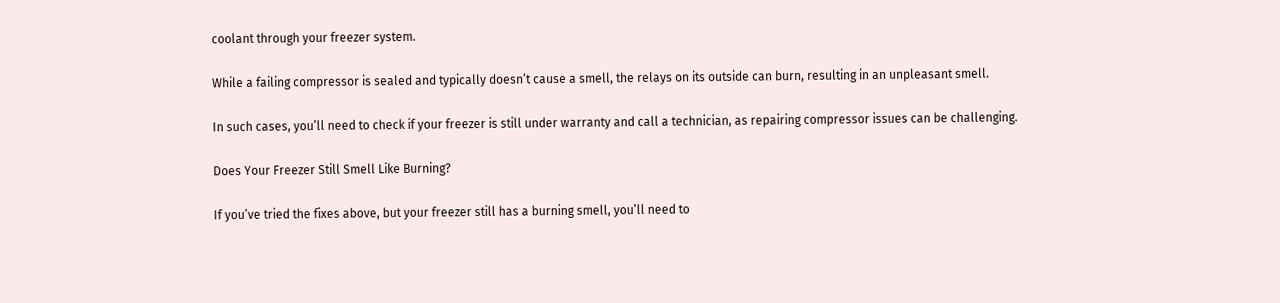coolant through your freezer system.

While a failing compressor is sealed and typically doesn’t cause a smell, the relays on its outside can burn, resulting in an unpleasant smell.

In such cases, you’ll need to check if your freezer is still under warranty and call a technician, as repairing compressor issues can be challenging.

Does Your Freezer Still Smell Like Burning?

If you’ve tried the fixes above, but your freezer still has a burning smell, you’ll need to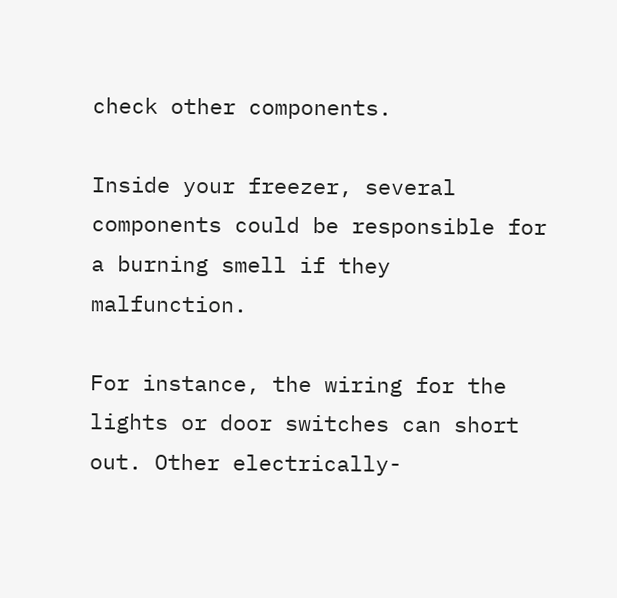check other components.

Inside your freezer, several components could be responsible for a burning smell if they malfunction.

For instance, the wiring for the lights or door switches can short out. Other electrically-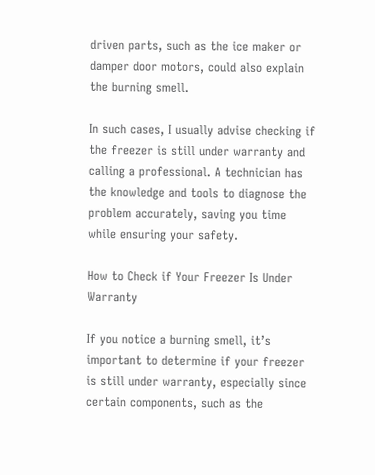driven parts, such as the ice maker or damper door motors, could also explain the burning smell.

In such cases, I usually advise checking if the freezer is still under warranty and calling a professional. A technician has the knowledge and tools to diagnose the problem accurately, saving you time while ensuring your safety.

How to Check if Your Freezer Is Under Warranty

If you notice a burning smell, it’s important to determine if your freezer is still under warranty, especially since certain components, such as the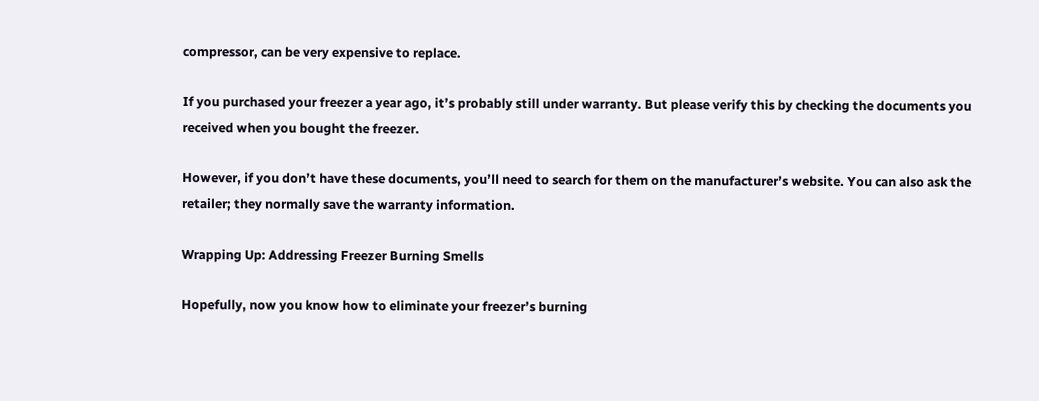compressor, can be very expensive to replace.

If you purchased your freezer a year ago, it’s probably still under warranty. But please verify this by checking the documents you received when you bought the freezer.

However, if you don’t have these documents, you’ll need to search for them on the manufacturer’s website. You can also ask the retailer; they normally save the warranty information.

Wrapping Up: Addressing Freezer Burning Smells

Hopefully, now you know how to eliminate your freezer’s burning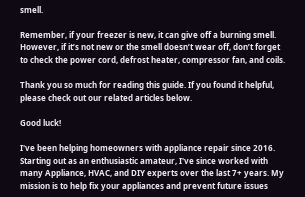smell.

Remember, if your freezer is new, it can give off a burning smell. However, if it’s not new or the smell doesn’t wear off, don’t forget to check the power cord, defrost heater, compressor fan, and coils.

Thank you so much for reading this guide. If you found it helpful, please check out our related articles below.

Good luck!

I've been helping homeowners with appliance repair since 2016. Starting out as an enthusiastic amateur, I've since worked with many Appliance, HVAC, and DIY experts over the last 7+ years. My mission is to help fix your appliances and prevent future issues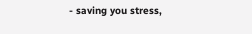- saving you stress,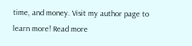time, and money. Visit my author page to learn more! Read more